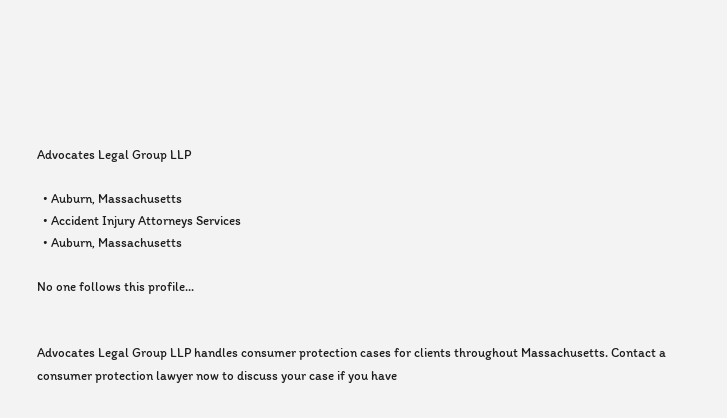Advocates Legal Group LLP

  • Auburn, Massachusetts
  • Accident Injury Attorneys Services
  • Auburn, Massachusetts

No one follows this profile...


Advocates Legal Group LLP handles consumer protection cases for clients throughout Massachusetts. Contact a consumer protection lawyer now to discuss your case if you have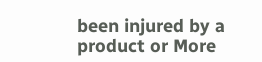been injured by a product or More